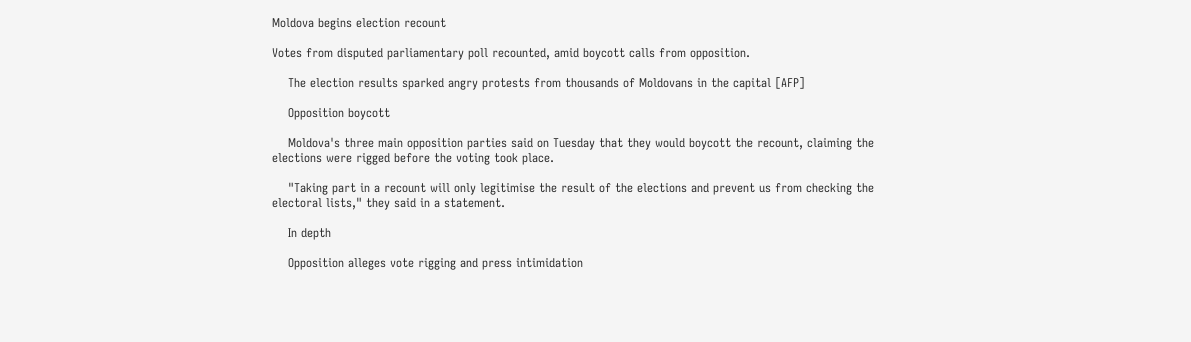Moldova begins election recount

Votes from disputed parliamentary poll recounted, amid boycott calls from opposition.

    The election results sparked angry protests from thousands of Moldovans in the capital [AFP]

    Opposition boycott

    Moldova's three main opposition parties said on Tuesday that they would boycott the recount, claiming the elections were rigged before the voting took place.

    "Taking part in a recount will only legitimise the result of the elections and prevent us from checking the electoral lists," they said in a statement.

    In depth

    Opposition alleges vote rigging and press intimidation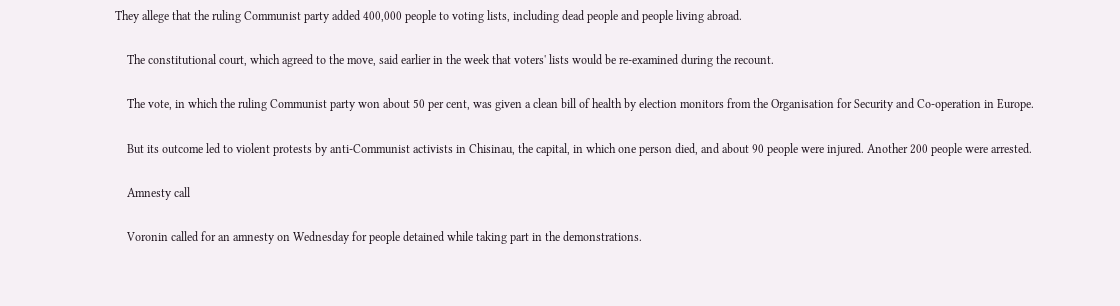They allege that the ruling Communist party added 400,000 people to voting lists, including dead people and people living abroad.

    The constitutional court, which agreed to the move, said earlier in the week that voters' lists would be re-examined during the recount.

    The vote, in which the ruling Communist party won about 50 per cent, was given a clean bill of health by election monitors from the Organisation for Security and Co-operation in Europe.

    But its outcome led to violent protests by anti-Communist activists in Chisinau, the capital, in which one person died, and about 90 people were injured. Another 200 people were arrested.

    Amnesty call

    Voronin called for an amnesty on Wednesday for people detained while taking part in the demonstrations.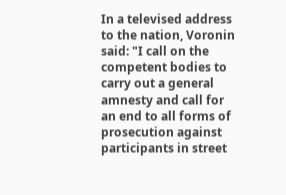In a televised address to the nation, Voronin said: "I call on the competent bodies to carry out a general amnesty and call for an end to all forms of prosecution against participants in street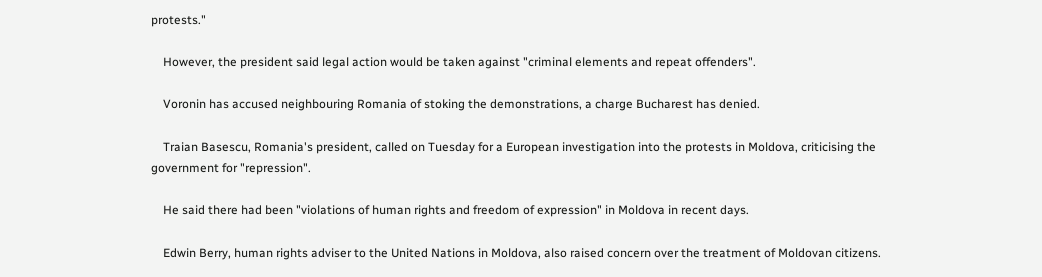protests."

    However, the president said legal action would be taken against "criminal elements and repeat offenders".

    Voronin has accused neighbouring Romania of stoking the demonstrations, a charge Bucharest has denied.

    Traian Basescu, Romania's president, called on Tuesday for a European investigation into the protests in Moldova, criticising the government for "repression".

    He said there had been "violations of human rights and freedom of expression" in Moldova in recent days.

    Edwin Berry, human rights adviser to the United Nations in Moldova, also raised concern over the treatment of Moldovan citizens.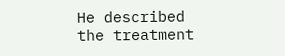He described the treatment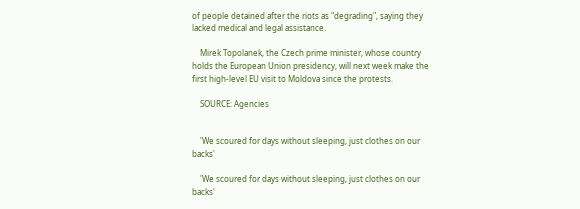of people detained after the riots as "degrading", saying they lacked medical and legal assistance.

    Mirek Topolanek, the Czech prime minister, whose country holds the European Union presidency, will next week make the first high-level EU visit to Moldova since the protests.

    SOURCE: Agencies


    'We scoured for days without sleeping, just clothes on our backs'

    'We scoured for days without sleeping, just clothes on our backs'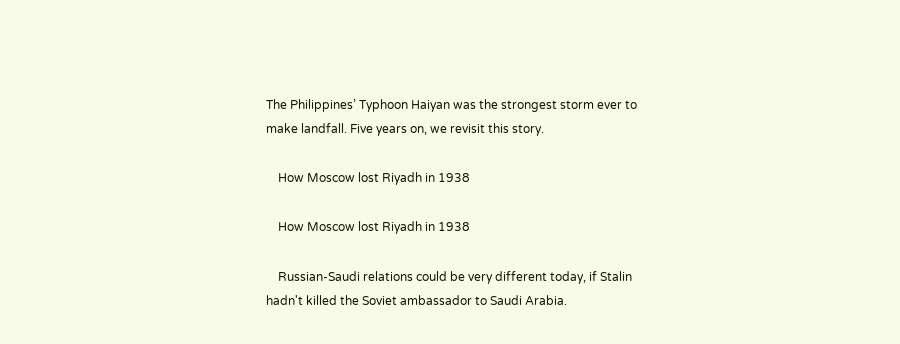The Philippines’ Typhoon Haiyan was the strongest storm ever to make landfall. Five years on, we revisit this story.

    How Moscow lost Riyadh in 1938

    How Moscow lost Riyadh in 1938

    Russian-Saudi relations could be very different today, if Stalin hadn't killed the Soviet ambassador to Saudi Arabia.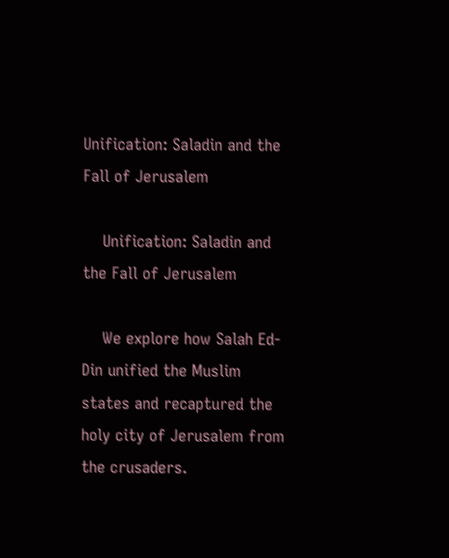Unification: Saladin and the Fall of Jerusalem

    Unification: Saladin and the Fall of Jerusalem

    We explore how Salah Ed-Din unified the Muslim states and recaptured the holy city of Jerusalem from the crusaders.